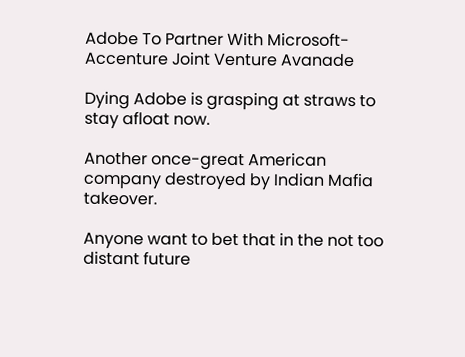Adobe To Partner With Microsoft-Accenture Joint Venture Avanade

Dying Adobe is grasping at straws to stay afloat now.

Another once-great American company destroyed by Indian Mafia takeover.

Anyone want to bet that in the not too distant future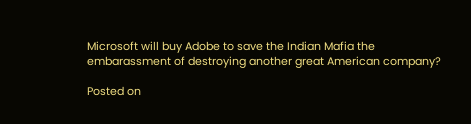Microsoft will buy Adobe to save the Indian Mafia the embarassment of destroying another great American company?

Posted on